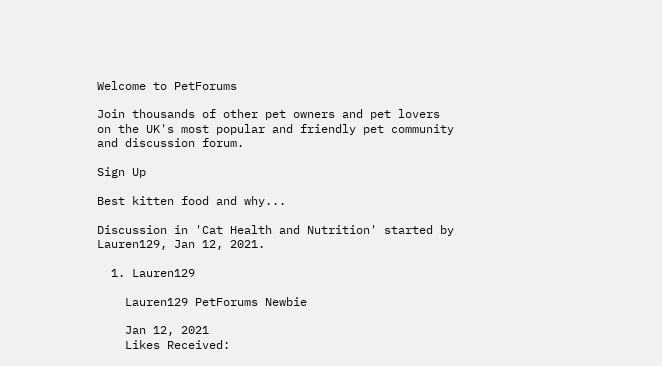Welcome to PetForums

Join thousands of other pet owners and pet lovers on the UK's most popular and friendly pet community and discussion forum.

Sign Up

Best kitten food and why...

Discussion in 'Cat Health and Nutrition' started by Lauren129, Jan 12, 2021.

  1. Lauren129

    Lauren129 PetForums Newbie

    Jan 12, 2021
    Likes Received: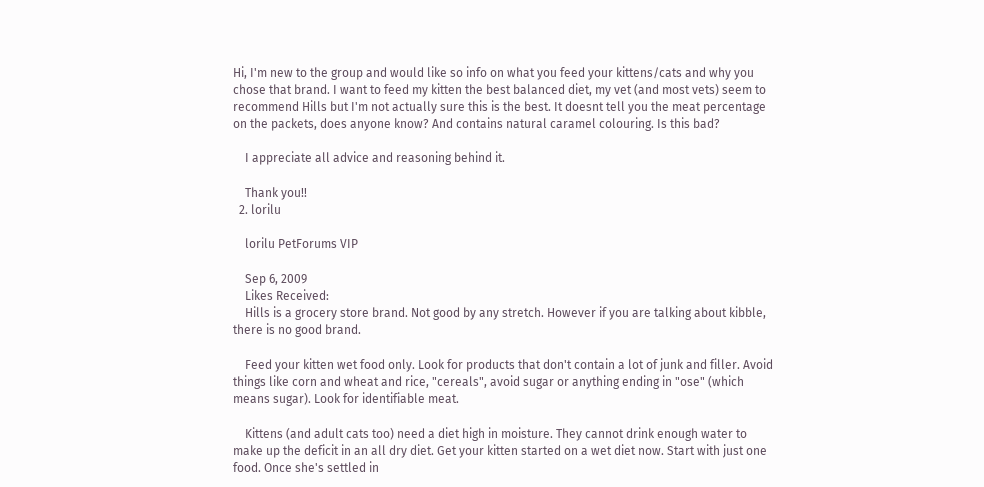Hi, I'm new to the group and would like so info on what you feed your kittens/cats and why you chose that brand. I want to feed my kitten the best balanced diet, my vet (and most vets) seem to recommend Hills but I'm not actually sure this is the best. It doesnt tell you the meat percentage on the packets, does anyone know? And contains natural caramel colouring. Is this bad?

    I appreciate all advice and reasoning behind it.

    Thank you!!
  2. lorilu

    lorilu PetForums VIP

    Sep 6, 2009
    Likes Received:
    Hills is a grocery store brand. Not good by any stretch. However if you are talking about kibble, there is no good brand.

    Feed your kitten wet food only. Look for products that don't contain a lot of junk and filler. Avoid things like corn and wheat and rice, "cereals", avoid sugar or anything ending in "ose" (which means sugar). Look for identifiable meat.

    Kittens (and adult cats too) need a diet high in moisture. They cannot drink enough water to make up the deficit in an all dry diet. Get your kitten started on a wet diet now. Start with just one food. Once she's settled in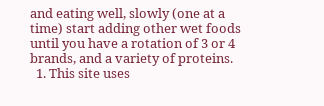and eating well, slowly (one at a time) start adding other wet foods until you have a rotation of 3 or 4 brands, and a variety of proteins.
  1. This site uses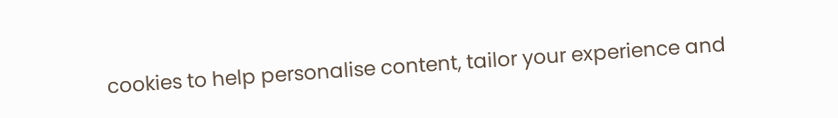cookies to help personalise content, tailor your experience and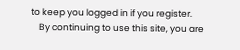to keep you logged in if you register.
    By continuing to use this site, you are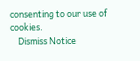consenting to our use of cookies.
    Dismiss Notice